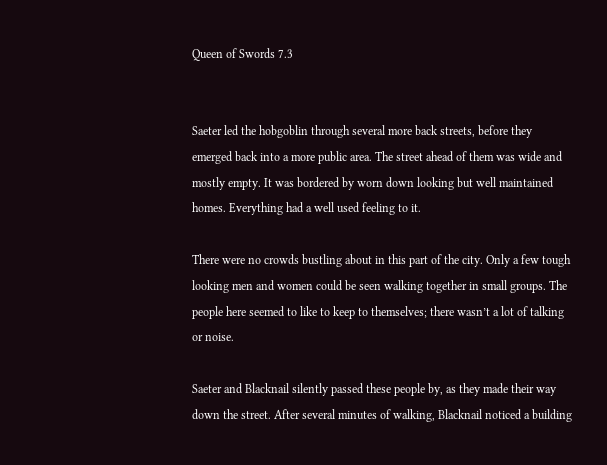Queen of Swords 7.3


Saeter led the hobgoblin through several more back streets, before they emerged back into a more public area. The street ahead of them was wide and mostly empty. It was bordered by worn down looking but well maintained homes. Everything had a well used feeling to it.

There were no crowds bustling about in this part of the city. Only a few tough looking men and women could be seen walking together in small groups. The people here seemed to like to keep to themselves; there wasn’t a lot of talking or noise.

Saeter and Blacknail silently passed these people by, as they made their way down the street. After several minutes of walking, Blacknail noticed a building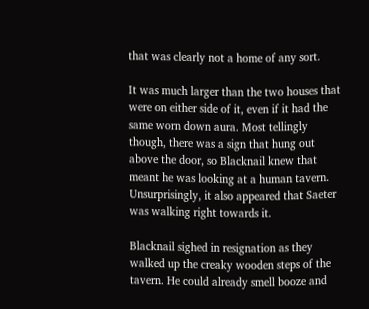that was clearly not a home of any sort.

It was much larger than the two houses that were on either side of it, even if it had the same worn down aura. Most tellingly though, there was a sign that hung out above the door, so Blacknail knew that meant he was looking at a human tavern. Unsurprisingly, it also appeared that Saeter was walking right towards it.

Blacknail sighed in resignation as they walked up the creaky wooden steps of the tavern. He could already smell booze and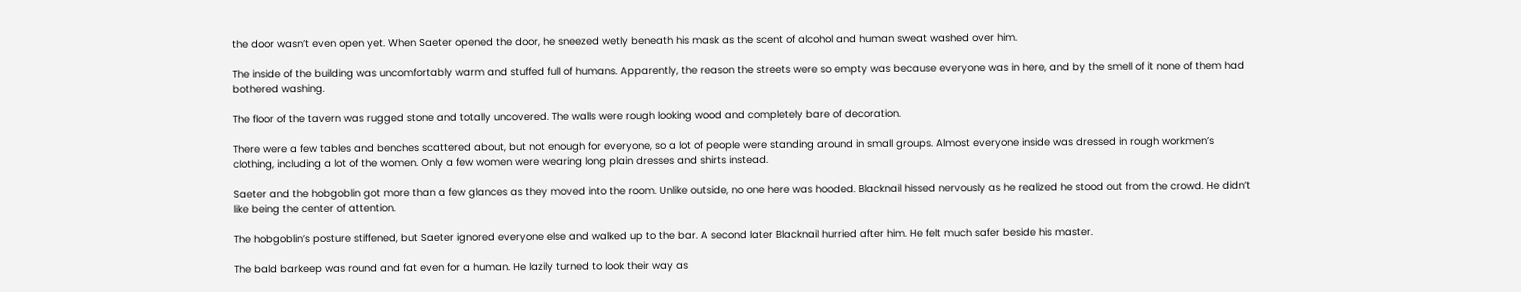the door wasn’t even open yet. When Saeter opened the door, he sneezed wetly beneath his mask as the scent of alcohol and human sweat washed over him.

The inside of the building was uncomfortably warm and stuffed full of humans. Apparently, the reason the streets were so empty was because everyone was in here, and by the smell of it none of them had bothered washing.

The floor of the tavern was rugged stone and totally uncovered. The walls were rough looking wood and completely bare of decoration.

There were a few tables and benches scattered about, but not enough for everyone, so a lot of people were standing around in small groups. Almost everyone inside was dressed in rough workmen’s clothing, including a lot of the women. Only a few women were wearing long plain dresses and shirts instead.

Saeter and the hobgoblin got more than a few glances as they moved into the room. Unlike outside, no one here was hooded. Blacknail hissed nervously as he realized he stood out from the crowd. He didn’t like being the center of attention.

The hobgoblin’s posture stiffened, but Saeter ignored everyone else and walked up to the bar. A second later Blacknail hurried after him. He felt much safer beside his master.

The bald barkeep was round and fat even for a human. He lazily turned to look their way as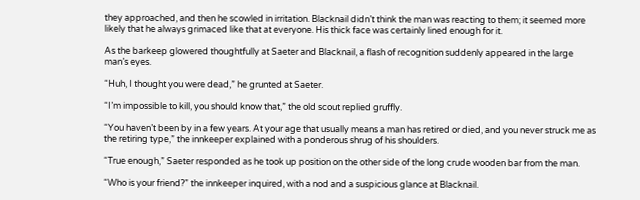they approached, and then he scowled in irritation. Blacknail didn’t think the man was reacting to them; it seemed more likely that he always grimaced like that at everyone. His thick face was certainly lined enough for it.

As the barkeep glowered thoughtfully at Saeter and Blacknail, a flash of recognition suddenly appeared in the large man’s eyes.

“Huh, I thought you were dead,” he grunted at Saeter.

“I’m impossible to kill, you should know that,” the old scout replied gruffly.

“You haven’t been by in a few years. At your age that usually means a man has retired or died, and you never struck me as the retiring type,” the innkeeper explained with a ponderous shrug of his shoulders.

“True enough,” Saeter responded as he took up position on the other side of the long crude wooden bar from the man.

“Who is your friend?” the innkeeper inquired, with a nod and a suspicious glance at Blacknail.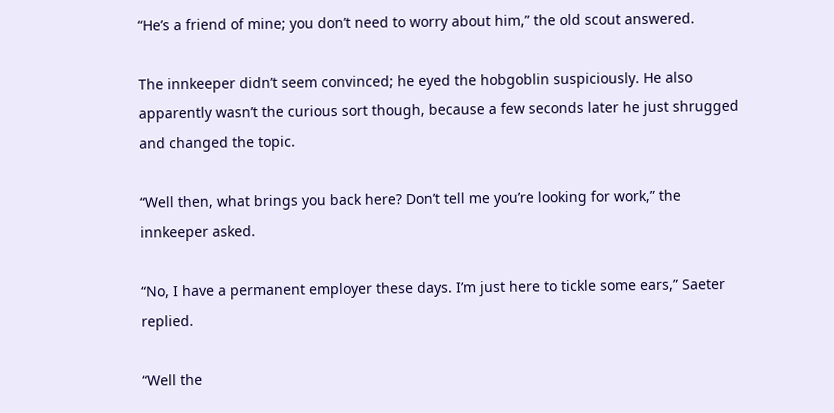“He’s a friend of mine; you don’t need to worry about him,” the old scout answered.

The innkeeper didn’t seem convinced; he eyed the hobgoblin suspiciously. He also apparently wasn’t the curious sort though, because a few seconds later he just shrugged and changed the topic.

“Well then, what brings you back here? Don’t tell me you’re looking for work,” the innkeeper asked.

“No, I have a permanent employer these days. I’m just here to tickle some ears,” Saeter replied.

“Well the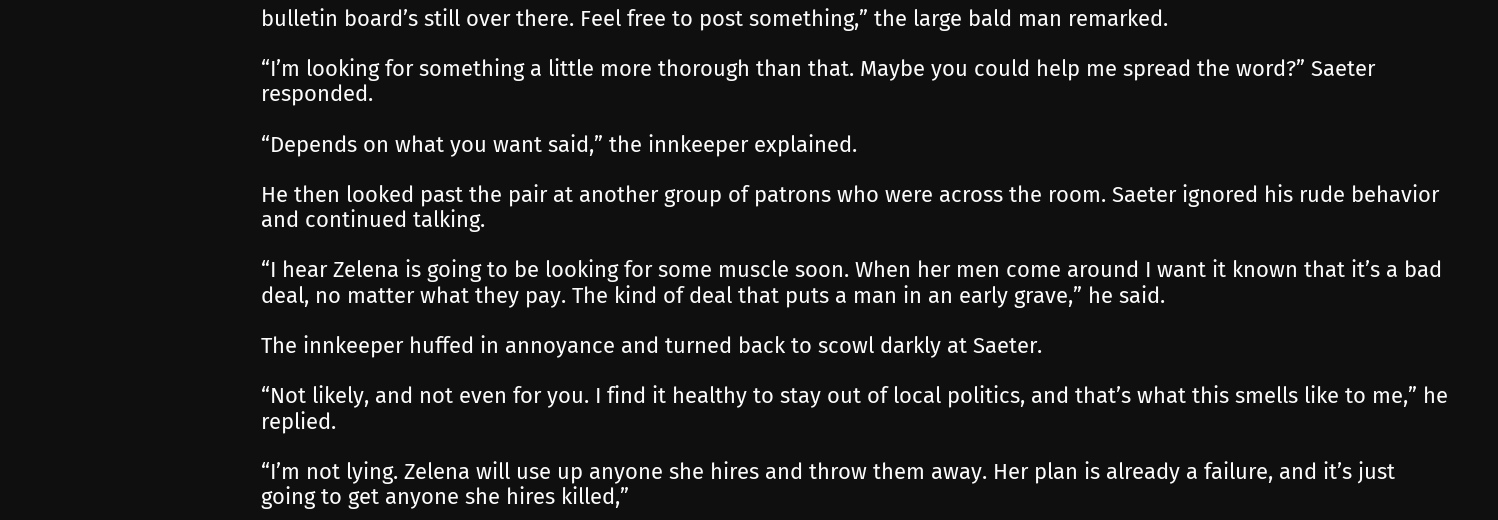bulletin board’s still over there. Feel free to post something,” the large bald man remarked.

“I’m looking for something a little more thorough than that. Maybe you could help me spread the word?” Saeter responded.

“Depends on what you want said,” the innkeeper explained.

He then looked past the pair at another group of patrons who were across the room. Saeter ignored his rude behavior and continued talking.

“I hear Zelena is going to be looking for some muscle soon. When her men come around I want it known that it’s a bad deal, no matter what they pay. The kind of deal that puts a man in an early grave,” he said.

The innkeeper huffed in annoyance and turned back to scowl darkly at Saeter.

“Not likely, and not even for you. I find it healthy to stay out of local politics, and that’s what this smells like to me,” he replied.

“I’m not lying. Zelena will use up anyone she hires and throw them away. Her plan is already a failure, and it’s just going to get anyone she hires killed,”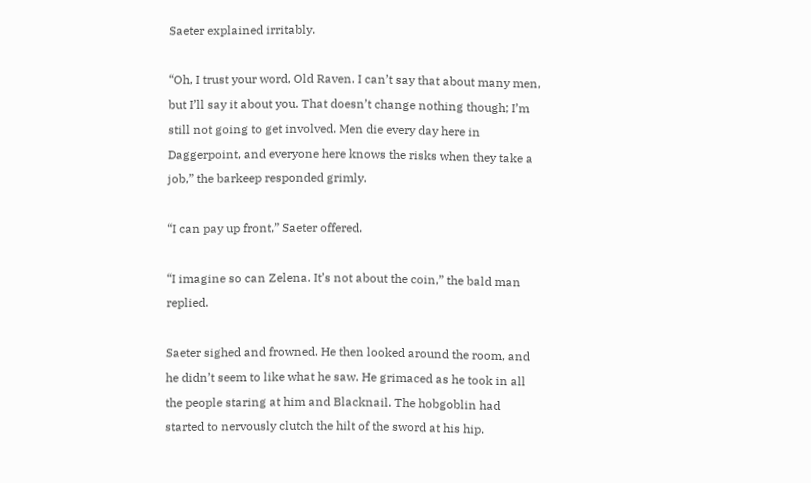Saeter explained irritably.

“Oh, I trust your word, Old Raven. I can’t say that about many men, but I’ll say it about you. That doesn’t change nothing though; I’m still not going to get involved. Men die every day here in Daggerpoint, and everyone here knows the risks when they take a job,” the barkeep responded grimly.

“I can pay up front,” Saeter offered.

“I imagine so can Zelena. It’s not about the coin,” the bald man replied.

Saeter sighed and frowned. He then looked around the room, and he didn’t seem to like what he saw. He grimaced as he took in all the people staring at him and Blacknail. The hobgoblin had started to nervously clutch the hilt of the sword at his hip.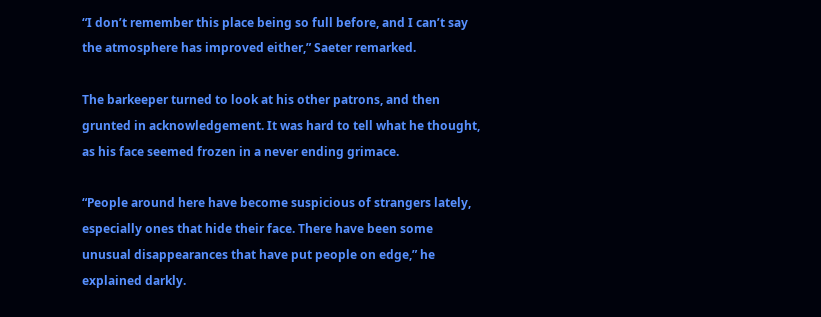“I don’t remember this place being so full before, and I can’t say the atmosphere has improved either,” Saeter remarked.

The barkeeper turned to look at his other patrons, and then grunted in acknowledgement. It was hard to tell what he thought, as his face seemed frozen in a never ending grimace.

“People around here have become suspicious of strangers lately, especially ones that hide their face. There have been some unusual disappearances that have put people on edge,” he explained darkly.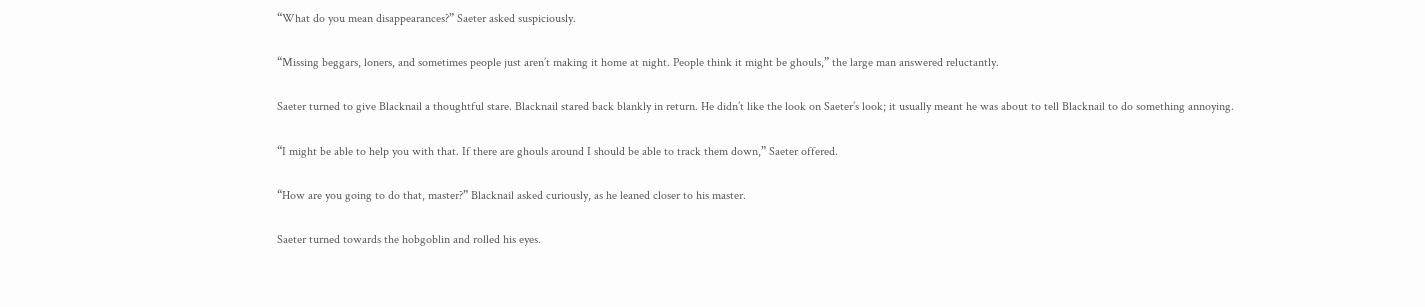“What do you mean disappearances?” Saeter asked suspiciously.

“Missing beggars, loners, and sometimes people just aren’t making it home at night. People think it might be ghouls,” the large man answered reluctantly.

Saeter turned to give Blacknail a thoughtful stare. Blacknail stared back blankly in return. He didn’t like the look on Saeter’s look; it usually meant he was about to tell Blacknail to do something annoying.

“I might be able to help you with that. If there are ghouls around I should be able to track them down,” Saeter offered.

“How are you going to do that, master?” Blacknail asked curiously, as he leaned closer to his master.

Saeter turned towards the hobgoblin and rolled his eyes.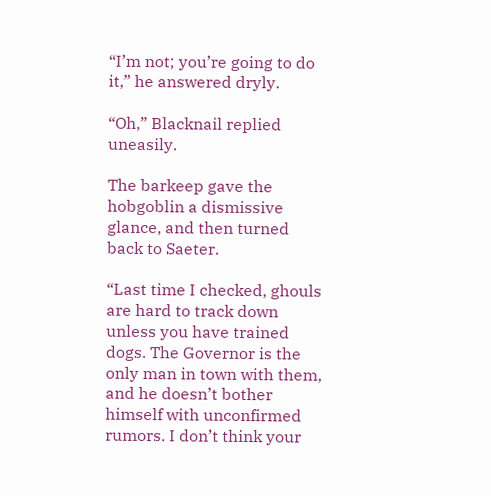“I’m not; you’re going to do it,” he answered dryly.

“Oh,” Blacknail replied uneasily.

The barkeep gave the hobgoblin a dismissive glance, and then turned back to Saeter.

“Last time I checked, ghouls are hard to track down unless you have trained dogs. The Governor is the only man in town with them, and he doesn’t bother himself with unconfirmed rumors. I don’t think your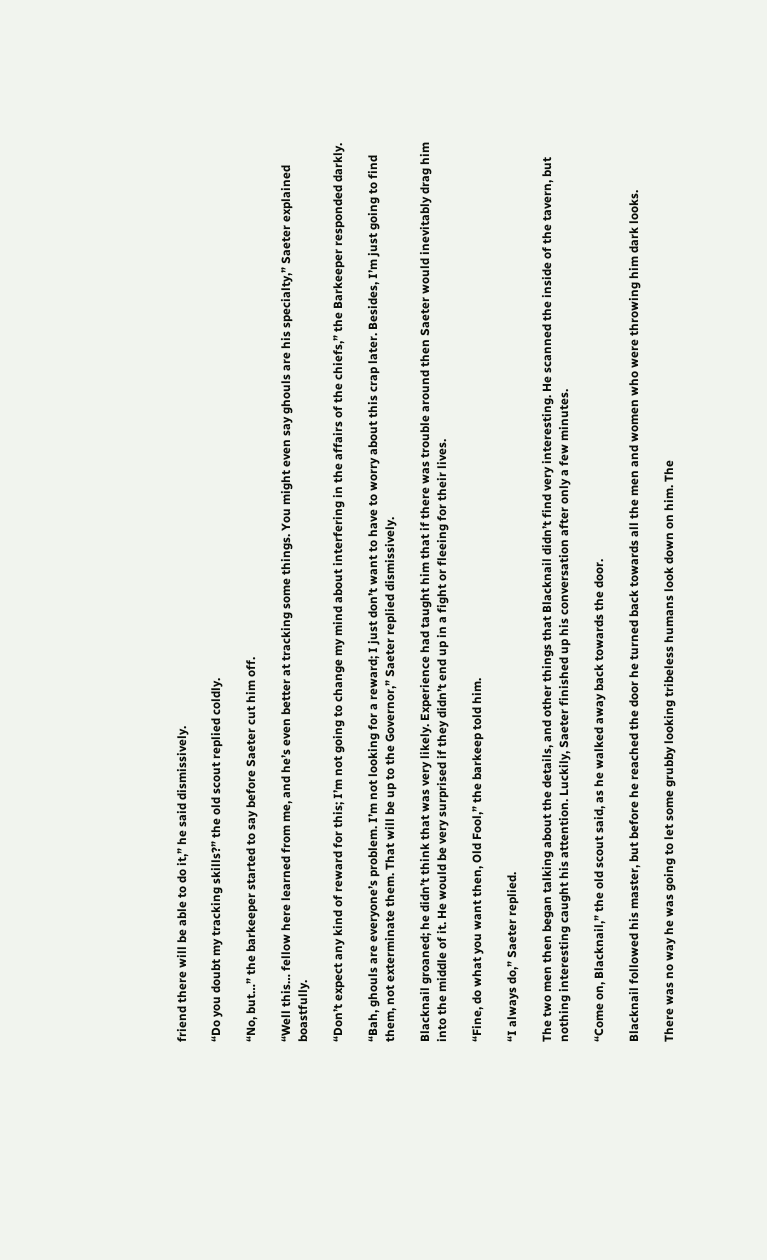friend there will be able to do it,” he said dismissively.

“Do you doubt my tracking skills?” the old scout replied coldly.

“No, but…” the barkeeper started to say before Saeter cut him off.

“Well this… fellow here learned from me, and he’s even better at tracking some things. You might even say ghouls are his specialty,” Saeter explained boastfully.

“Don’t expect any kind of reward for this; I’m not going to change my mind about interfering in the affairs of the chiefs,” the Barkeeper responded darkly.

“Bah, ghouls are everyone’s problem. I’m not looking for a reward; I just don’t want to have to worry about this crap later. Besides, I’m just going to find them, not exterminate them. That will be up to the Governor,” Saeter replied dismissively.

Blacknail groaned; he didn’t think that was very likely. Experience had taught him that if there was trouble around then Saeter would inevitably drag him into the middle of it. He would be very surprised if they didn’t end up in a fight or fleeing for their lives.

“Fine, do what you want then, Old Fool,” the barkeep told him.

“I always do,” Saeter replied.

The two men then began talking about the details, and other things that Blacknail didn’t find very interesting. He scanned the inside of the tavern, but nothing interesting caught his attention. Luckily, Saeter finished up his conversation after only a few minutes.

“Come on, Blacknail,” the old scout said, as he walked away back towards the door.

Blacknail followed his master, but before he reached the door he turned back towards all the men and women who were throwing him dark looks.

There was no way he was going to let some grubby looking tribeless humans look down on him. The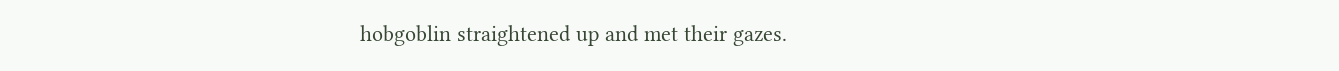hobgoblin straightened up and met their gazes.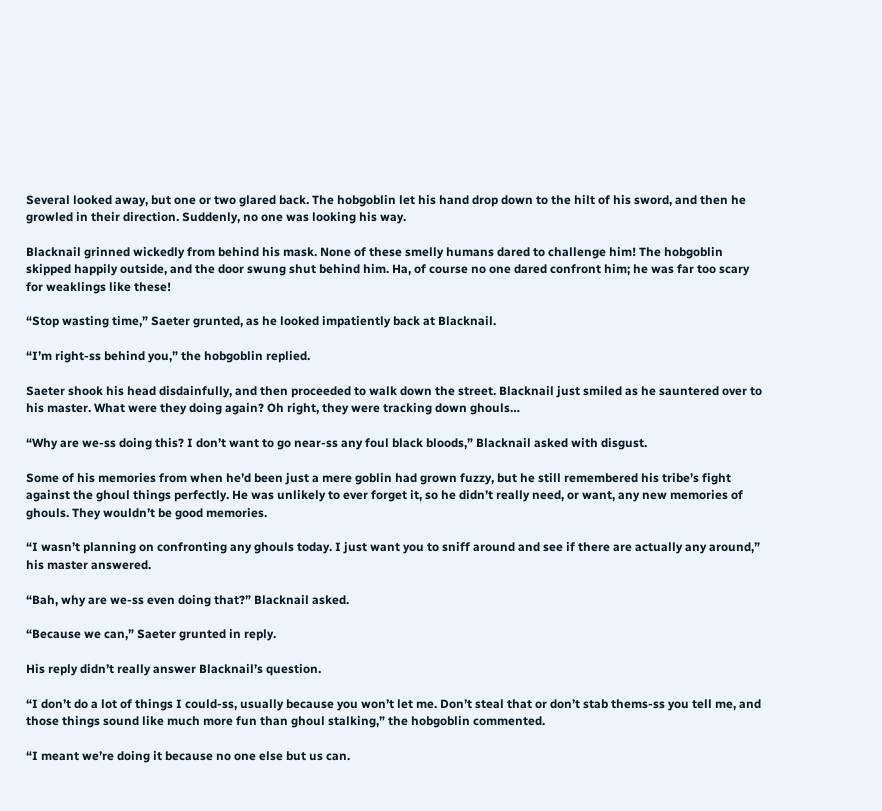Several looked away, but one or two glared back. The hobgoblin let his hand drop down to the hilt of his sword, and then he growled in their direction. Suddenly, no one was looking his way.

Blacknail grinned wickedly from behind his mask. None of these smelly humans dared to challenge him! The hobgoblin skipped happily outside, and the door swung shut behind him. Ha, of course no one dared confront him; he was far too scary for weaklings like these!

“Stop wasting time,” Saeter grunted, as he looked impatiently back at Blacknail.

“I’m right-ss behind you,” the hobgoblin replied.

Saeter shook his head disdainfully, and then proceeded to walk down the street. Blacknail just smiled as he sauntered over to his master. What were they doing again? Oh right, they were tracking down ghouls…

“Why are we-ss doing this? I don’t want to go near-ss any foul black bloods,” Blacknail asked with disgust.

Some of his memories from when he’d been just a mere goblin had grown fuzzy, but he still remembered his tribe’s fight against the ghoul things perfectly. He was unlikely to ever forget it, so he didn’t really need, or want, any new memories of ghouls. They wouldn’t be good memories.

“I wasn’t planning on confronting any ghouls today. I just want you to sniff around and see if there are actually any around,” his master answered.

“Bah, why are we-ss even doing that?” Blacknail asked.

“Because we can,” Saeter grunted in reply.

His reply didn’t really answer Blacknail’s question.

“I don’t do a lot of things I could-ss, usually because you won’t let me. Don’t steal that or don’t stab thems-ss you tell me, and those things sound like much more fun than ghoul stalking,” the hobgoblin commented.

“I meant we’re doing it because no one else but us can.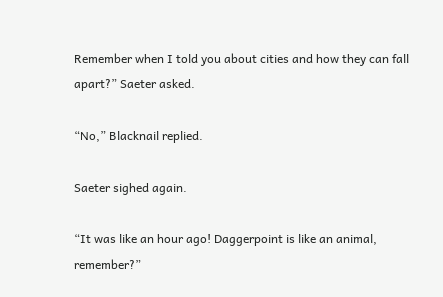Remember when I told you about cities and how they can fall apart?” Saeter asked.

“No,” Blacknail replied.

Saeter sighed again.

“It was like an hour ago! Daggerpoint is like an animal, remember?”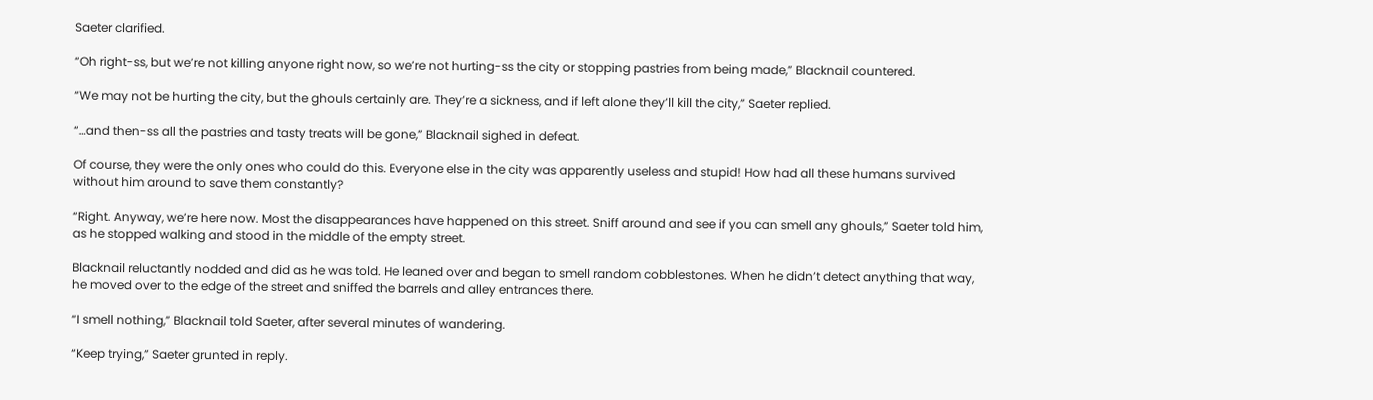Saeter clarified.

“Oh right-ss, but we’re not killing anyone right now, so we’re not hurting-ss the city or stopping pastries from being made,” Blacknail countered.

“We may not be hurting the city, but the ghouls certainly are. They’re a sickness, and if left alone they’ll kill the city,” Saeter replied.

“…and then-ss all the pastries and tasty treats will be gone,” Blacknail sighed in defeat.

Of course, they were the only ones who could do this. Everyone else in the city was apparently useless and stupid! How had all these humans survived without him around to save them constantly?

“Right. Anyway, we’re here now. Most the disappearances have happened on this street. Sniff around and see if you can smell any ghouls,” Saeter told him, as he stopped walking and stood in the middle of the empty street.

Blacknail reluctantly nodded and did as he was told. He leaned over and began to smell random cobblestones. When he didn’t detect anything that way, he moved over to the edge of the street and sniffed the barrels and alley entrances there.

“I smell nothing,” Blacknail told Saeter, after several minutes of wandering.

“Keep trying,” Saeter grunted in reply.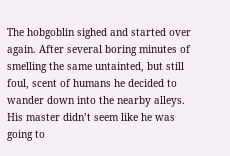The hobgoblin sighed and started over again. After several boring minutes of smelling the same untainted, but still foul, scent of humans he decided to wander down into the nearby alleys. His master didn’t seem like he was going to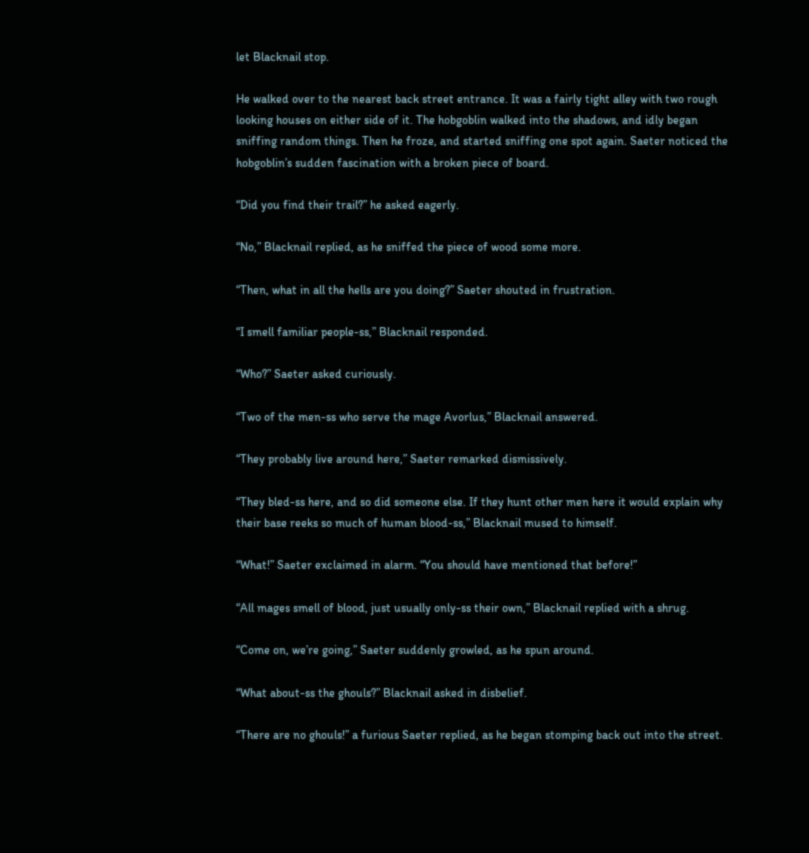let Blacknail stop.

He walked over to the nearest back street entrance. It was a fairly tight alley with two rough looking houses on either side of it. The hobgoblin walked into the shadows, and idly began sniffing random things. Then he froze, and started sniffing one spot again. Saeter noticed the hobgoblin’s sudden fascination with a broken piece of board.

“Did you find their trail?” he asked eagerly.

“No,” Blacknail replied, as he sniffed the piece of wood some more.

“Then, what in all the hells are you doing?” Saeter shouted in frustration.

“I smell familiar people-ss,” Blacknail responded.

“Who?” Saeter asked curiously.

“Two of the men-ss who serve the mage Avorlus,” Blacknail answered.

“They probably live around here,” Saeter remarked dismissively.

“They bled-ss here, and so did someone else. If they hunt other men here it would explain why their base reeks so much of human blood-ss,” Blacknail mused to himself.

“What!” Saeter exclaimed in alarm. “You should have mentioned that before!”

“All mages smell of blood, just usually only-ss their own,” Blacknail replied with a shrug.

“Come on, we’re going,” Saeter suddenly growled, as he spun around.

“What about-ss the ghouls?” Blacknail asked in disbelief.

“There are no ghouls!” a furious Saeter replied, as he began stomping back out into the street.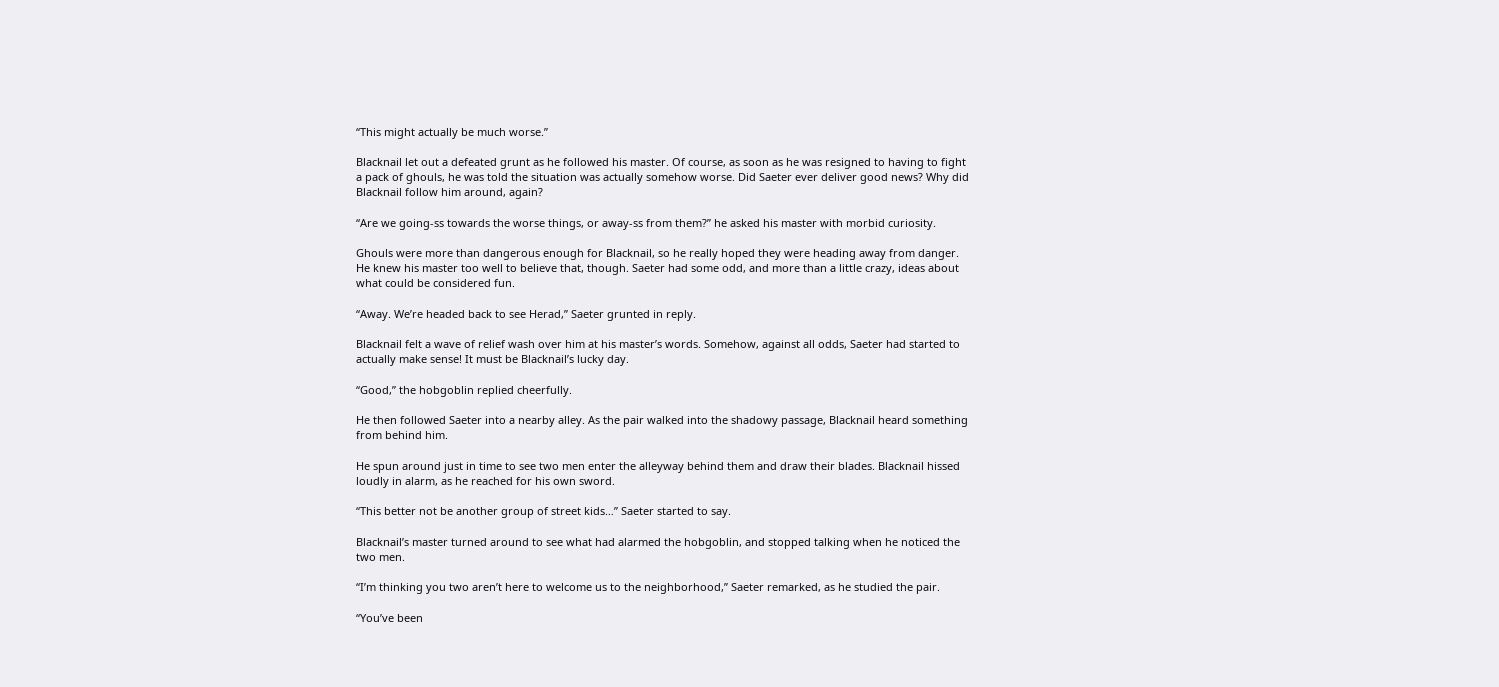“This might actually be much worse.”

Blacknail let out a defeated grunt as he followed his master. Of course, as soon as he was resigned to having to fight a pack of ghouls, he was told the situation was actually somehow worse. Did Saeter ever deliver good news? Why did Blacknail follow him around, again?

“Are we going-ss towards the worse things, or away-ss from them?” he asked his master with morbid curiosity.

Ghouls were more than dangerous enough for Blacknail, so he really hoped they were heading away from danger. He knew his master too well to believe that, though. Saeter had some odd, and more than a little crazy, ideas about what could be considered fun.

“Away. We’re headed back to see Herad,” Saeter grunted in reply.

Blacknail felt a wave of relief wash over him at his master’s words. Somehow, against all odds, Saeter had started to actually make sense! It must be Blacknail’s lucky day.

“Good,” the hobgoblin replied cheerfully.

He then followed Saeter into a nearby alley. As the pair walked into the shadowy passage, Blacknail heard something from behind him.

He spun around just in time to see two men enter the alleyway behind them and draw their blades. Blacknail hissed loudly in alarm, as he reached for his own sword.

“This better not be another group of street kids…” Saeter started to say.

Blacknail’s master turned around to see what had alarmed the hobgoblin, and stopped talking when he noticed the two men.

“I’m thinking you two aren’t here to welcome us to the neighborhood,” Saeter remarked, as he studied the pair.

“You’ve been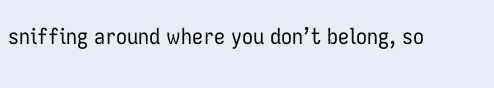sniffing around where you don’t belong, so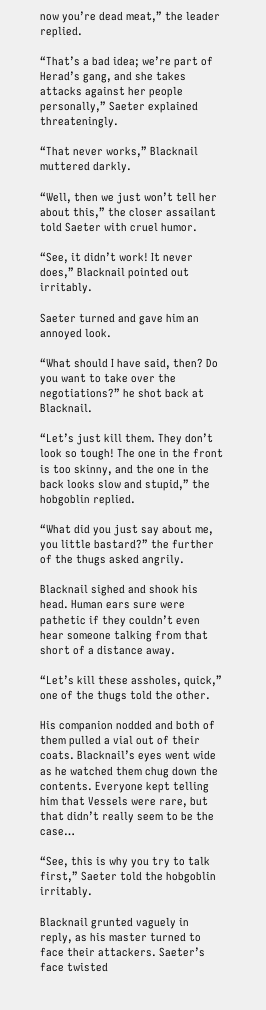now you’re dead meat,” the leader replied.

“That’s a bad idea; we’re part of Herad’s gang, and she takes attacks against her people personally,” Saeter explained threateningly.

“That never works,” Blacknail muttered darkly.

“Well, then we just won’t tell her about this,” the closer assailant told Saeter with cruel humor.

“See, it didn’t work! It never does,” Blacknail pointed out irritably.

Saeter turned and gave him an annoyed look.

“What should I have said, then? Do you want to take over the negotiations?” he shot back at Blacknail.

“Let’s just kill them. They don’t look so tough! The one in the front is too skinny, and the one in the back looks slow and stupid,” the hobgoblin replied.

“What did you just say about me, you little bastard?” the further of the thugs asked angrily.

Blacknail sighed and shook his head. Human ears sure were pathetic if they couldn’t even hear someone talking from that short of a distance away.

“Let’s kill these assholes, quick,” one of the thugs told the other.

His companion nodded and both of them pulled a vial out of their coats. Blacknail’s eyes went wide as he watched them chug down the contents. Everyone kept telling him that Vessels were rare, but that didn’t really seem to be the case…

“See, this is why you try to talk first,” Saeter told the hobgoblin irritably.

Blacknail grunted vaguely in reply, as his master turned to face their attackers. Saeter’s face twisted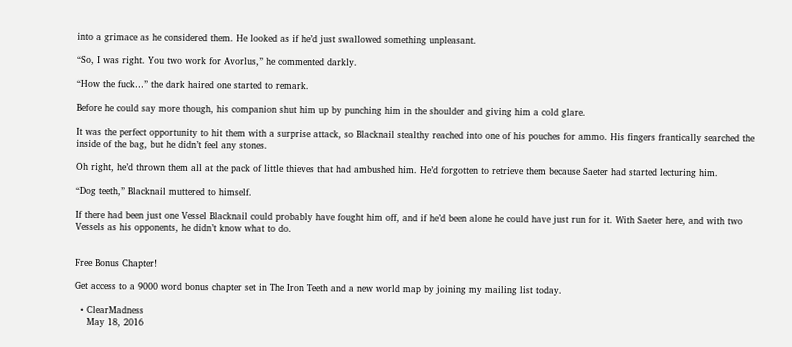into a grimace as he considered them. He looked as if he’d just swallowed something unpleasant.

“So, I was right. You two work for Avorlus,” he commented darkly.

“How the fuck…” the dark haired one started to remark.

Before he could say more though, his companion shut him up by punching him in the shoulder and giving him a cold glare.

It was the perfect opportunity to hit them with a surprise attack, so Blacknail stealthy reached into one of his pouches for ammo. His fingers frantically searched the inside of the bag, but he didn’t feel any stones.

Oh right, he’d thrown them all at the pack of little thieves that had ambushed him. He’d forgotten to retrieve them because Saeter had started lecturing him.

“Dog teeth,” Blacknail muttered to himself.

If there had been just one Vessel Blacknail could probably have fought him off, and if he’d been alone he could have just run for it. With Saeter here, and with two Vessels as his opponents, he didn’t know what to do.


Free Bonus Chapter!

Get access to a 9000 word bonus chapter set in The Iron Teeth and a new world map by joining my mailing list today.

  • ClearMadness
    May 18, 2016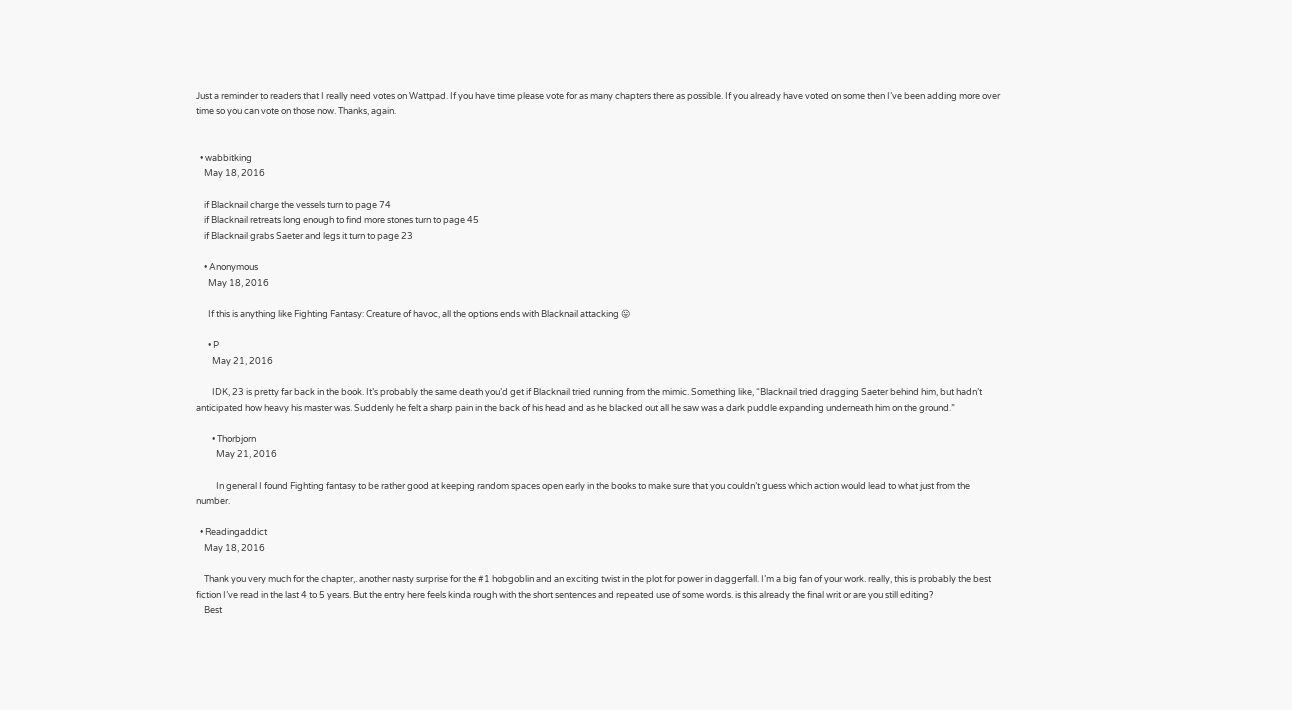Just a reminder to readers that I really need votes on Wattpad. If you have time please vote for as many chapters there as possible. If you already have voted on some then I’ve been adding more over time so you can vote on those now. Thanks, again.


  • wabbitking
    May 18, 2016

    if Blacknail charge the vessels turn to page 74
    if Blacknail retreats long enough to find more stones turn to page 45
    if Blacknail grabs Saeter and legs it turn to page 23

    • Anonymous
      May 18, 2016

      If this is anything like Fighting Fantasy: Creature of havoc, all the options ends with Blacknail attacking 😛

      • P
        May 21, 2016

        IDK, 23 is pretty far back in the book. It’s probably the same death you’d get if Blacknail tried running from the mimic. Something like, “Blacknail tried dragging Saeter behind him, but hadn’t anticipated how heavy his master was. Suddenly he felt a sharp pain in the back of his head and as he blacked out all he saw was a dark puddle expanding underneath him on the ground.”

        • Thorbjorn
          May 21, 2016

          In general I found Fighting fantasy to be rather good at keeping random spaces open early in the books to make sure that you couldn’t guess which action would lead to what just from the number.

  • Readingaddict
    May 18, 2016

    Thank you very much for the chapter,. another nasty surprise for the #1 hobgoblin and an exciting twist in the plot for power in daggerfall. I’m a big fan of your work. really, this is probably the best fiction I’ve read in the last 4 to 5 years. But the entry here feels kinda rough with the short sentences and repeated use of some words. is this already the final writ or are you still editing?
    Best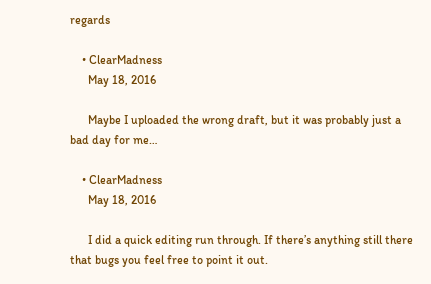regards

    • ClearMadness
      May 18, 2016

      Maybe I uploaded the wrong draft, but it was probably just a bad day for me…

    • ClearMadness
      May 18, 2016

      I did a quick editing run through. If there’s anything still there that bugs you feel free to point it out.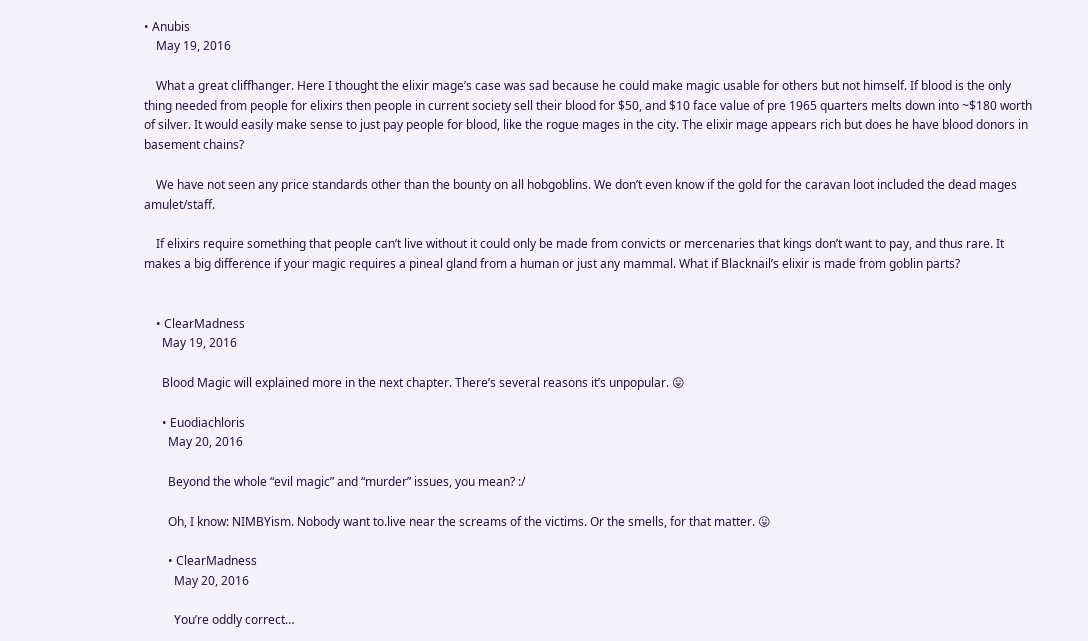• Anubis
    May 19, 2016

    What a great cliffhanger. Here I thought the elixir mage’s case was sad because he could make magic usable for others but not himself. If blood is the only thing needed from people for elixirs then people in current society sell their blood for $50, and $10 face value of pre 1965 quarters melts down into ~$180 worth of silver. It would easily make sense to just pay people for blood, like the rogue mages in the city. The elixir mage appears rich but does he have blood donors in basement chains?

    We have not seen any price standards other than the bounty on all hobgoblins. We don’t even know if the gold for the caravan loot included the dead mages amulet/staff.

    If elixirs require something that people can’t live without it could only be made from convicts or mercenaries that kings don’t want to pay, and thus rare. It makes a big difference if your magic requires a pineal gland from a human or just any mammal. What if Blacknail’s elixir is made from goblin parts?


    • ClearMadness
      May 19, 2016

      Blood Magic will explained more in the next chapter. There’s several reasons it’s unpopular. 😛

      • Euodiachloris
        May 20, 2016

        Beyond the whole “evil magic” and “murder” issues, you mean? :/

        Oh, I know: NIMBYism. Nobody want to.live near the screams of the victims. Or the smells, for that matter. 😛

        • ClearMadness
          May 20, 2016

          You’re oddly correct…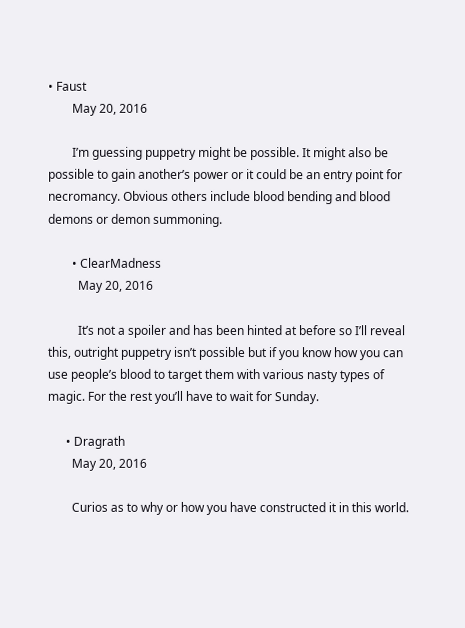• Faust
        May 20, 2016

        I’m guessing puppetry might be possible. It might also be possible to gain another’s power or it could be an entry point for necromancy. Obvious others include blood bending and blood demons or demon summoning.

        • ClearMadness
          May 20, 2016

          It’s not a spoiler and has been hinted at before so I’ll reveal this, outright puppetry isn’t possible but if you know how you can use people’s blood to target them with various nasty types of magic. For the rest you’ll have to wait for Sunday.

      • Dragrath
        May 20, 2016

        Curios as to why or how you have constructed it in this world.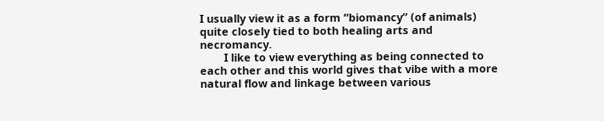I usually view it as a form “biomancy” (of animals) quite closely tied to both healing arts and necromancy.
        I like to view everything as being connected to each other and this world gives that vibe with a more natural flow and linkage between various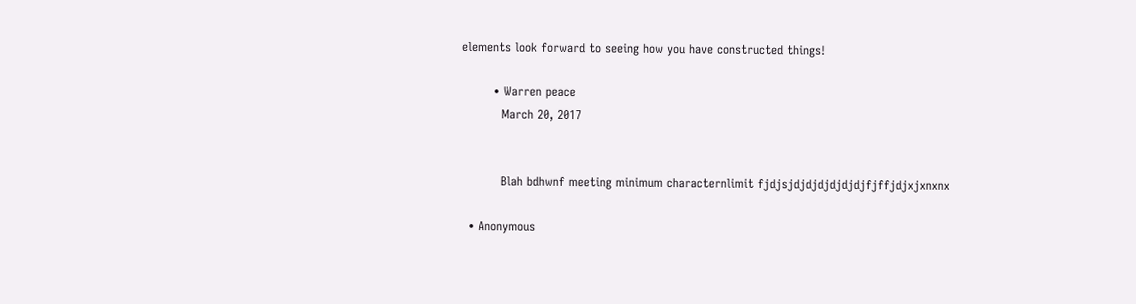elements look forward to seeing how you have constructed things!

        • Warren peace
          March 20, 2017


          Blah bdhwnf meeting minimum characternlimit fjdjsjdjdjdjdjdjdjfjffjdjxjxnxnx

  • Anonymous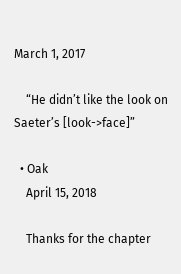March 1, 2017

    “He didn’t like the look on Saeter’s [look->face]”

  • Oak
    April 15, 2018

    Thanks for the chapter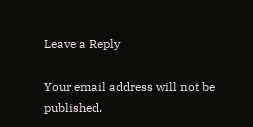Leave a Reply

Your email address will not be published.